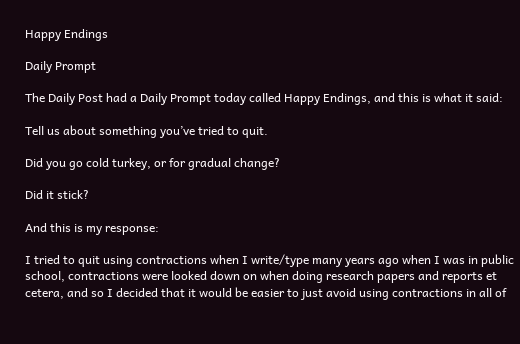Happy Endings

Daily Prompt

The Daily Post had a Daily Prompt today called Happy Endings, and this is what it said:

Tell us about something you’ve tried to quit.

Did you go cold turkey, or for gradual change?

Did it stick?

And this is my response:

I tried to quit using contractions when I write/type many years ago when I was in public school, contractions were looked down on when doing research papers and reports et cetera, and so I decided that it would be easier to just avoid using contractions in all of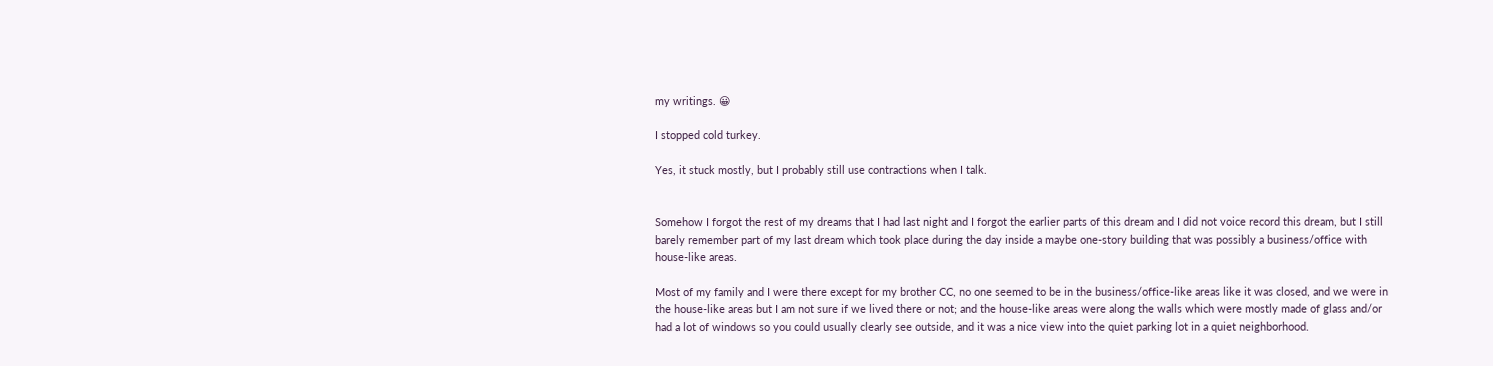my writings. 😀

I stopped cold turkey.

Yes, it stuck mostly, but I probably still use contractions when I talk.


Somehow I forgot the rest of my dreams that I had last night and I forgot the earlier parts of this dream and I did not voice record this dream, but I still barely remember part of my last dream which took place during the day inside a maybe one-story building that was possibly a business/office with house-like areas.

Most of my family and I were there except for my brother CC, no one seemed to be in the business/office-like areas like it was closed, and we were in the house-like areas but I am not sure if we lived there or not; and the house-like areas were along the walls which were mostly made of glass and/or had a lot of windows so you could usually clearly see outside, and it was a nice view into the quiet parking lot in a quiet neighborhood.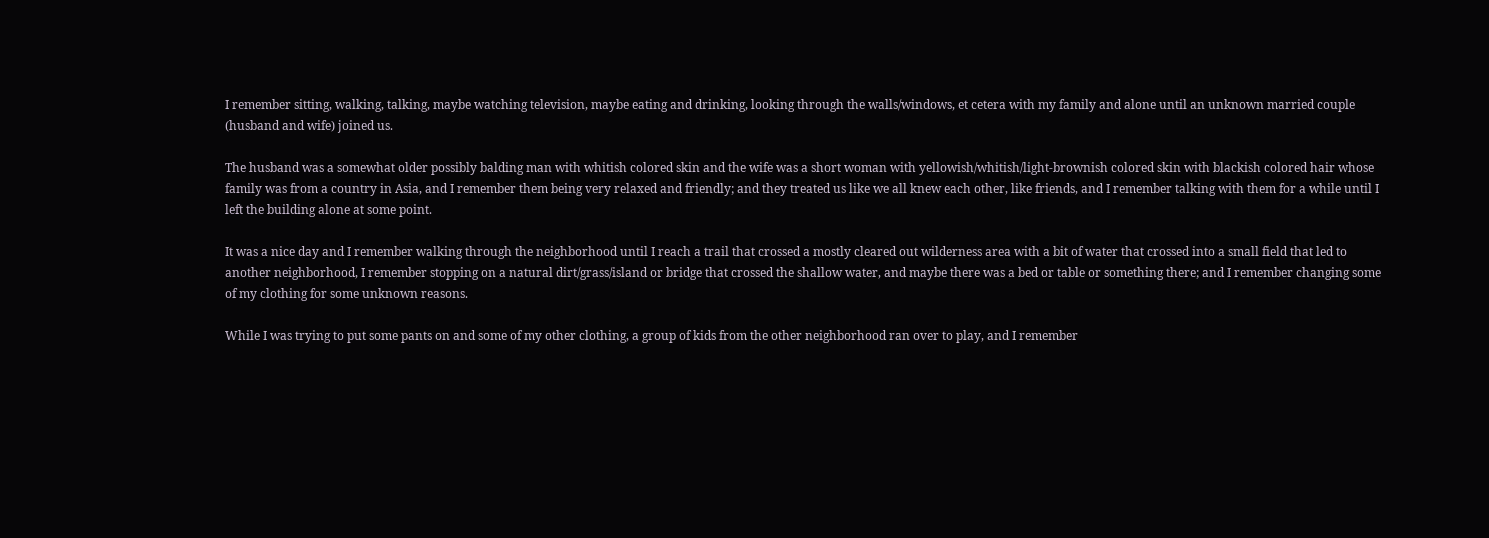I remember sitting, walking, talking, maybe watching television, maybe eating and drinking, looking through the walls/windows, et cetera with my family and alone until an unknown married couple (husband and wife) joined us.

The husband was a somewhat older possibly balding man with whitish colored skin and the wife was a short woman with yellowish/whitish/light-brownish colored skin with blackish colored hair whose family was from a country in Asia, and I remember them being very relaxed and friendly; and they treated us like we all knew each other, like friends, and I remember talking with them for a while until I left the building alone at some point.

It was a nice day and I remember walking through the neighborhood until I reach a trail that crossed a mostly cleared out wilderness area with a bit of water that crossed into a small field that led to another neighborhood, I remember stopping on a natural dirt/grass/island or bridge that crossed the shallow water, and maybe there was a bed or table or something there; and I remember changing some of my clothing for some unknown reasons.

While I was trying to put some pants on and some of my other clothing, a group of kids from the other neighborhood ran over to play, and I remember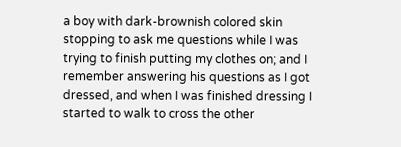a boy with dark-brownish colored skin stopping to ask me questions while I was trying to finish putting my clothes on; and I remember answering his questions as I got dressed, and when I was finished dressing I started to walk to cross the other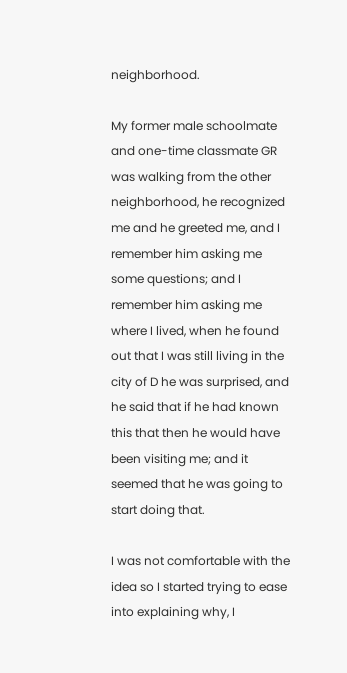neighborhood.

My former male schoolmate and one-time classmate GR was walking from the other neighborhood, he recognized me and he greeted me, and I remember him asking me some questions; and I remember him asking me where I lived, when he found out that I was still living in the city of D he was surprised, and he said that if he had known this that then he would have been visiting me; and it seemed that he was going to start doing that.

I was not comfortable with the idea so I started trying to ease into explaining why, I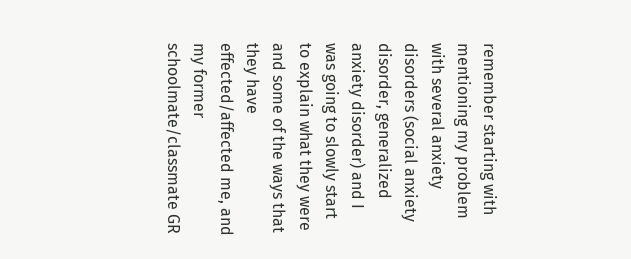remember starting with mentioning my problem with several anxiety disorders (social anxiety disorder, generalized anxiety disorder) and I was going to slowly start to explain what they were and some of the ways that they have effected/affected me, and my former schoolmate/classmate GR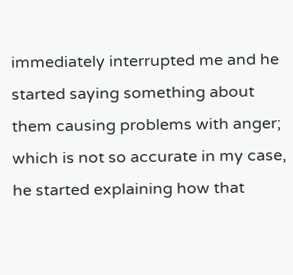immediately interrupted me and he started saying something about them causing problems with anger; which is not so accurate in my case, he started explaining how that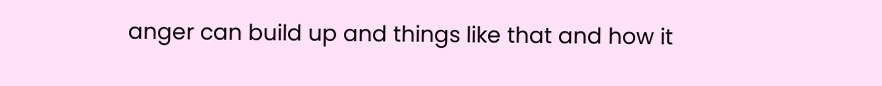anger can build up and things like that and how it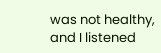was not healthy, and I listened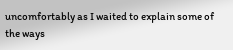uncomfortably as I waited to explain some of the ways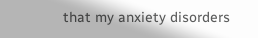that my anxiety disorders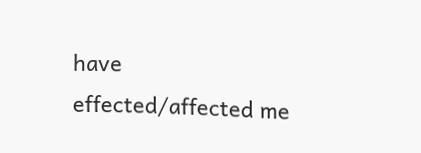have effected/affected me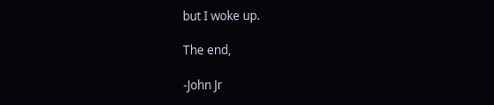but I woke up.

The end,

-John Jr